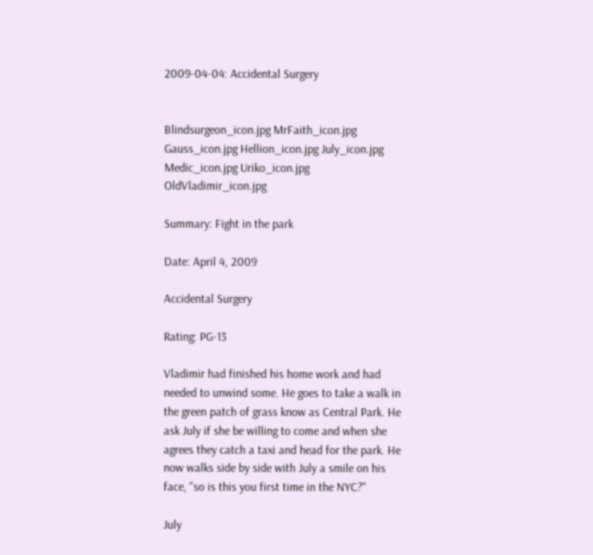2009-04-04: Accidental Surgery


Blindsurgeon_icon.jpg MrFaith_icon.jpg Gauss_icon.jpg Hellion_icon.jpg July_icon.jpg Medic_icon.jpg Uriko_icon.jpg OldVladimir_icon.jpg

Summary: Fight in the park

Date: April 4, 2009

Accidental Surgery

Rating: PG-13

Vladimir had finished his home work and had needed to unwind some. He goes to take a walk in the green patch of grass know as Central Park. He ask July if she be willing to come and when she agrees they catch a taxi and head for the park. He now walks side by side with July a smile on his face, "so is this you first time in the NYC?"

July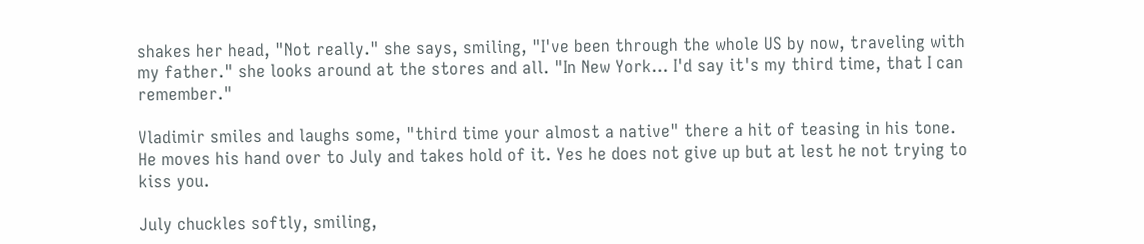shakes her head, "Not really." she says, smiling, "I've been through the whole US by now, traveling with my father." she looks around at the stores and all. "In New York… I'd say it's my third time, that I can remember."

Vladimir smiles and laughs some, "third time your almost a native" there a hit of teasing in his tone. He moves his hand over to July and takes hold of it. Yes he does not give up but at lest he not trying to kiss you.

July chuckles softly, smiling,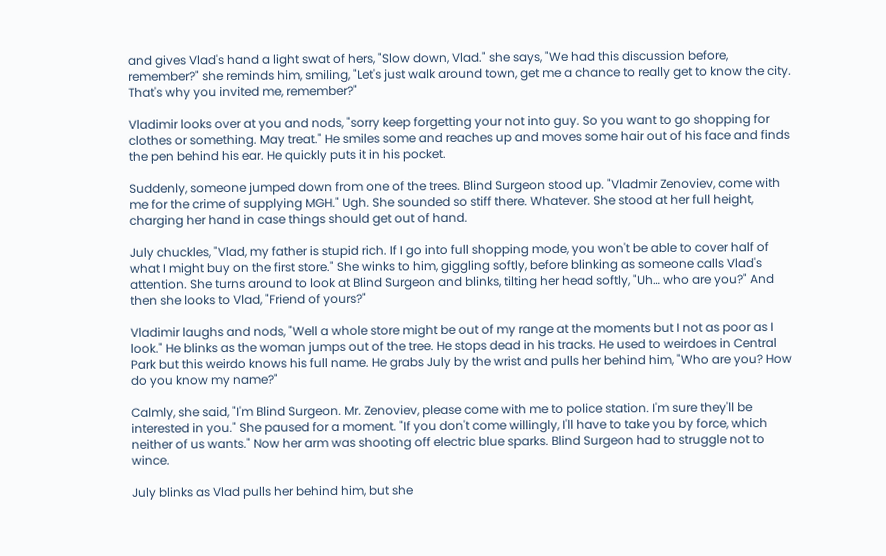and gives Vlad's hand a light swat of hers, "Slow down, Vlad." she says, "We had this discussion before, remember?" she reminds him, smiling, "Let's just walk around town, get me a chance to really get to know the city. That's why you invited me, remember?"

Vladimir looks over at you and nods, "sorry keep forgetting your not into guy. So you want to go shopping for clothes or something. May treat." He smiles some and reaches up and moves some hair out of his face and finds the pen behind his ear. He quickly puts it in his pocket.

Suddenly, someone jumped down from one of the trees. Blind Surgeon stood up. "Vladmir Zenoviev, come with me for the crime of supplying MGH." Ugh. She sounded so stiff there. Whatever. She stood at her full height, charging her hand in case things should get out of hand.

July chuckles, "Vlad, my father is stupid rich. If I go into full shopping mode, you won't be able to cover half of what I might buy on the first store." She winks to him, giggling softly, before blinking as someone calls Vlad's attention. She turns around to look at Blind Surgeon and blinks, tilting her head softly, "Uh… who are you?" And then she looks to Vlad, "Friend of yours?"

Vladimir laughs and nods, "Well a whole store might be out of my range at the moments but I not as poor as I look." He blinks as the woman jumps out of the tree. He stops dead in his tracks. He used to weirdoes in Central Park but this weirdo knows his full name. He grabs July by the wrist and pulls her behind him, "Who are you? How do you know my name?"

Calmly, she said, "I'm Blind Surgeon. Mr. Zenoviev, please come with me to police station. I'm sure they'll be interested in you." She paused for a moment. "If you don't come willingly, I'll have to take you by force, which neither of us wants." Now her arm was shooting off electric blue sparks. Blind Surgeon had to struggle not to wince.

July blinks as Vlad pulls her behind him, but she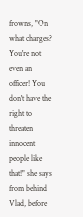frowns, "On what charges? You're not even an officer! You don't have the right to threaten innocent people like that!" she says from behind Vlad, before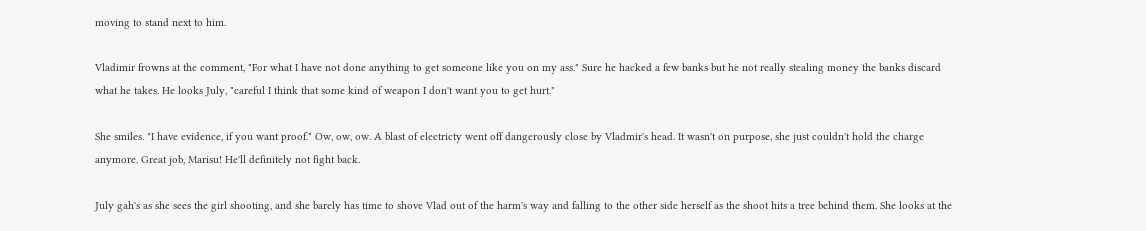moving to stand next to him.

Vladimir frowns at the comment, "For what I have not done anything to get someone like you on my ass." Sure he hacked a few banks but he not really stealing money the banks discard what he takes. He looks July, "careful I think that some kind of weapon I don't want you to get hurt."

She smiles. "I have evidence, if you want proof." Ow, ow, ow. A blast of electricty went off dangerously close by Vladmir's head. It wasn't on purpose, she just couldn't hold the charge anymore. Great job, Marisu! He'll definitely not fight back.

July gah's as she sees the girl shooting, and she barely has time to shove Vlad out of the harm's way and falling to the other side herself as the shoot hits a tree behind them. She looks at the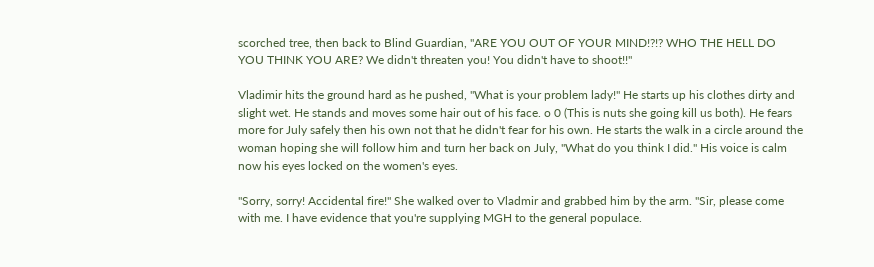scorched tree, then back to Blind Guardian, "ARE YOU OUT OF YOUR MIND!?!? WHO THE HELL DO YOU THINK YOU ARE? We didn't threaten you! You didn't have to shoot!!"

Vladimir hits the ground hard as he pushed, "What is your problem lady!" He starts up his clothes dirty and slight wet. He stands and moves some hair out of his face. o 0 (This is nuts she going kill us both). He fears more for July safely then his own not that he didn't fear for his own. He starts the walk in a circle around the woman hoping she will follow him and turn her back on July, "What do you think I did." His voice is calm now his eyes locked on the women's eyes.

"Sorry, sorry! Accidental fire!" She walked over to Vladmir and grabbed him by the arm. "Sir, please come with me. I have evidence that you're supplying MGH to the general populace.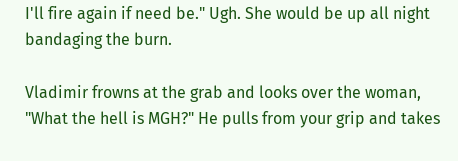I'll fire again if need be." Ugh. She would be up all night bandaging the burn.

Vladimir frowns at the grab and looks over the woman, "What the hell is MGH?" He pulls from your grip and takes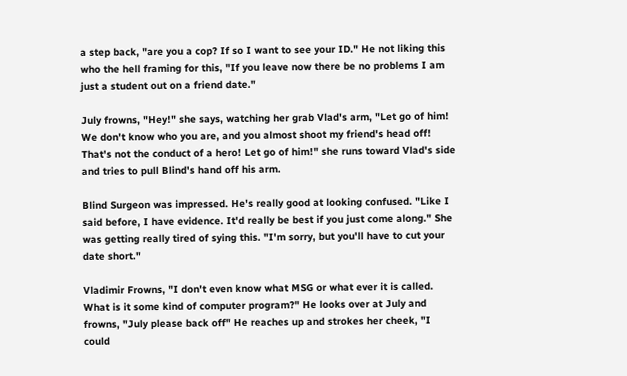a step back, "are you a cop? If so I want to see your ID." He not liking this who the hell framing for this, "If you leave now there be no problems I am just a student out on a friend date."

July frowns, "Hey!" she says, watching her grab Vlad's arm, "Let go of him! We don't know who you are, and you almost shoot my friend's head off! That's not the conduct of a hero! Let go of him!" she runs toward Vlad's side and tries to pull Blind's hand off his arm.

Blind Surgeon was impressed. He's really good at looking confused. "Like I said before, I have evidence. It'd really be best if you just come along." She was getting really tired of sying this. "I'm sorry, but you'll have to cut your date short."

Vladimir Frowns, "I don't even know what MSG or what ever it is called. What is it some kind of computer program?" He looks over at July and frowns, "July please back off" He reaches up and strokes her cheek, "I could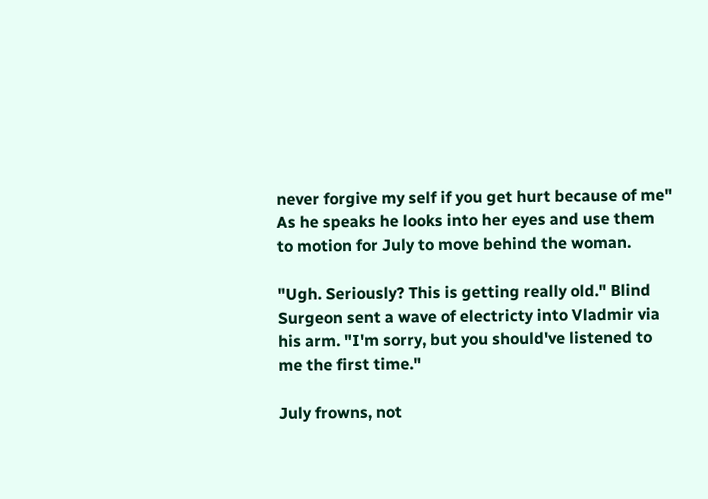never forgive my self if you get hurt because of me" As he speaks he looks into her eyes and use them to motion for July to move behind the woman.

"Ugh. Seriously? This is getting really old." Blind Surgeon sent a wave of electricty into Vladmir via his arm. "I'm sorry, but you should've listened to me the first time."

July frowns, not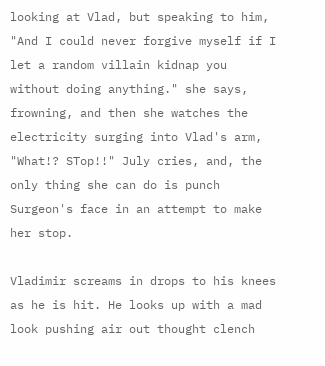looking at Vlad, but speaking to him, "And I could never forgive myself if I let a random villain kidnap you without doing anything." she says, frowning, and then she watches the electricity surging into Vlad's arm, "What!? STop!!" July cries, and, the only thing she can do is punch Surgeon's face in an attempt to make her stop.

Vladimir screams in drops to his knees as he is hit. He looks up with a mad look pushing air out thought clench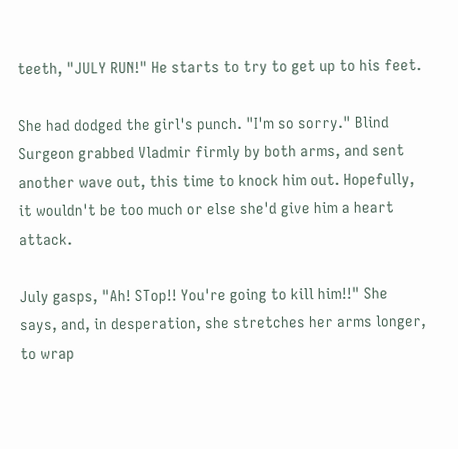teeth, "JULY RUN!" He starts to try to get up to his feet.

She had dodged the girl's punch. "I'm so sorry." Blind Surgeon grabbed Vladmir firmly by both arms, and sent another wave out, this time to knock him out. Hopefully, it wouldn't be too much or else she'd give him a heart attack.

July gasps, "Ah! STop!! You're going to kill him!!" She says, and, in desperation, she stretches her arms longer, to wrap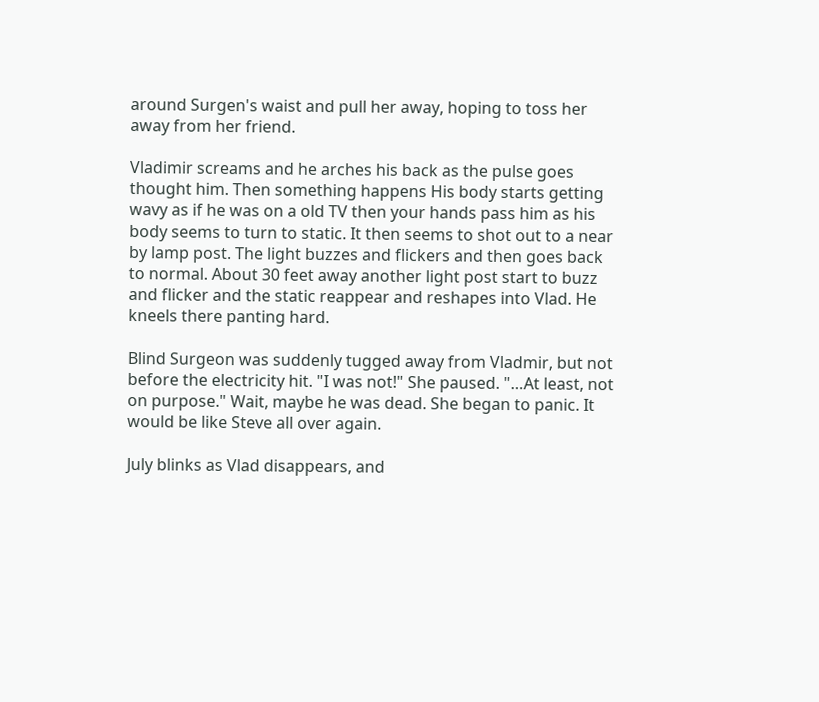around Surgen's waist and pull her away, hoping to toss her away from her friend.

Vladimir screams and he arches his back as the pulse goes thought him. Then something happens His body starts getting wavy as if he was on a old TV then your hands pass him as his body seems to turn to static. It then seems to shot out to a near by lamp post. The light buzzes and flickers and then goes back to normal. About 30 feet away another light post start to buzz and flicker and the static reappear and reshapes into Vlad. He kneels there panting hard.

Blind Surgeon was suddenly tugged away from Vladmir, but not before the electricity hit. "I was not!" She paused. "…At least, not on purpose." Wait, maybe he was dead. She began to panic. It would be like Steve all over again.

July blinks as Vlad disappears, and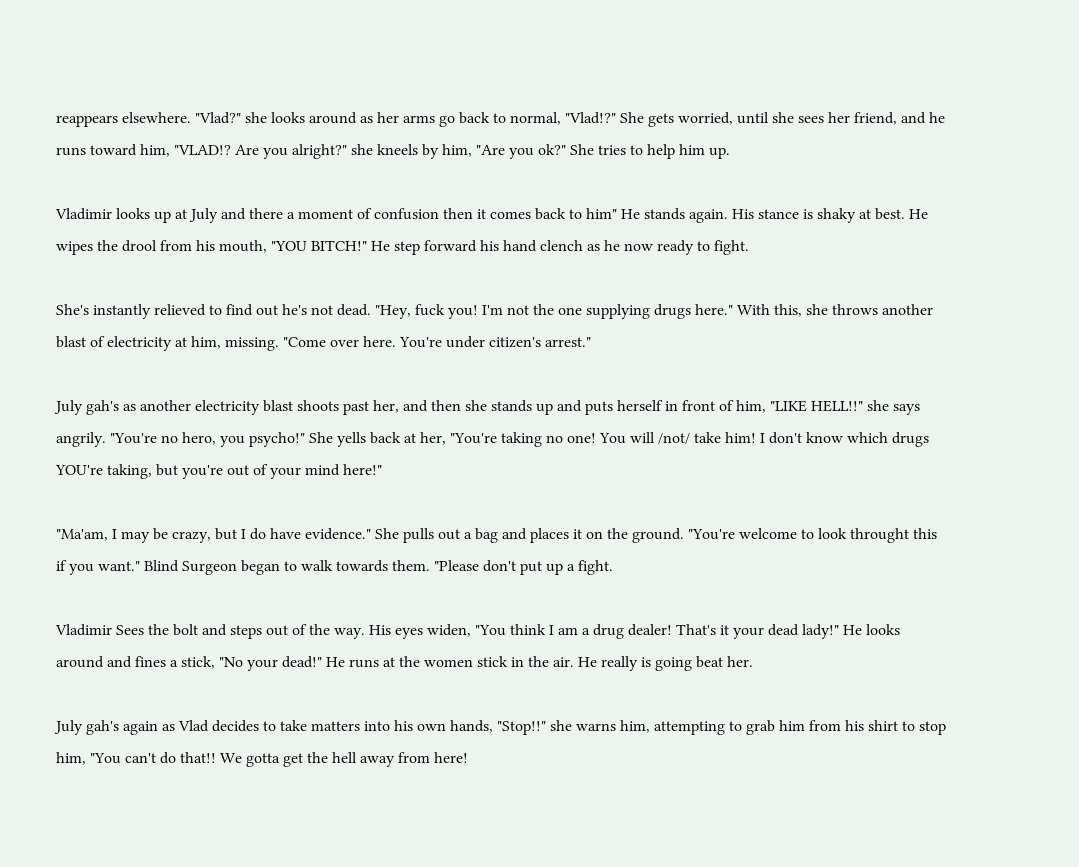reappears elsewhere. "Vlad?" she looks around as her arms go back to normal, "Vlad!?" She gets worried, until she sees her friend, and he runs toward him, "VLAD!? Are you alright?" she kneels by him, "Are you ok?" She tries to help him up.

Vladimir looks up at July and there a moment of confusion then it comes back to him" He stands again. His stance is shaky at best. He wipes the drool from his mouth, "YOU BITCH!" He step forward his hand clench as he now ready to fight.

She's instantly relieved to find out he's not dead. "Hey, fuck you! I'm not the one supplying drugs here." With this, she throws another blast of electricity at him, missing. "Come over here. You're under citizen's arrest."

July gah's as another electricity blast shoots past her, and then she stands up and puts herself in front of him, "LIKE HELL!!" she says angrily. "You're no hero, you psycho!" She yells back at her, "You're taking no one! You will /not/ take him! I don't know which drugs YOU're taking, but you're out of your mind here!"

"Ma'am, I may be crazy, but I do have evidence." She pulls out a bag and places it on the ground. "You're welcome to look throught this if you want." Blind Surgeon began to walk towards them. "Please don't put up a fight.

Vladimir Sees the bolt and steps out of the way. His eyes widen, "You think I am a drug dealer! That's it your dead lady!" He looks around and fines a stick, "No your dead!" He runs at the women stick in the air. He really is going beat her.

July gah's again as Vlad decides to take matters into his own hands, "Stop!!" she warns him, attempting to grab him from his shirt to stop him, "You can't do that!! We gotta get the hell away from here!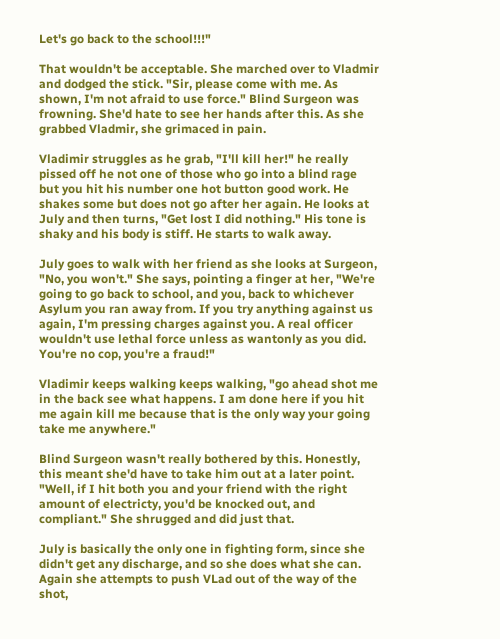Let's go back to the school!!!"

That wouldn't be acceptable. She marched over to Vladmir and dodged the stick. "Sir, please come with me. As shown, I'm not afraid to use force." Blind Surgeon was frowning. She'd hate to see her hands after this. As she grabbed Vladmir, she grimaced in pain.

Vladimir struggles as he grab, "I'll kill her!" he really pissed off he not one of those who go into a blind rage but you hit his number one hot button good work. He shakes some but does not go after her again. He looks at July and then turns, "Get lost I did nothing." His tone is shaky and his body is stiff. He starts to walk away.

July goes to walk with her friend as she looks at Surgeon, "No, you won't." She says, pointing a finger at her, "We're going to go back to school, and you, back to whichever Asylum you ran away from. If you try anything against us again, I'm pressing charges against you. A real officer wouldn't use lethal force unless as wantonly as you did. You're no cop, you're a fraud!"

Vladimir keeps walking keeps walking, "go ahead shot me in the back see what happens. I am done here if you hit me again kill me because that is the only way your going take me anywhere."

Blind Surgeon wasn't really bothered by this. Honestly, this meant she'd have to take him out at a later point. "Well, if I hit both you and your friend with the right amount of electricty, you'd be knocked out, and compliant." She shrugged and did just that.

July is basically the only one in fighting form, since she didn't get any discharge, and so she does what she can. Again she attempts to push VLad out of the way of the shot,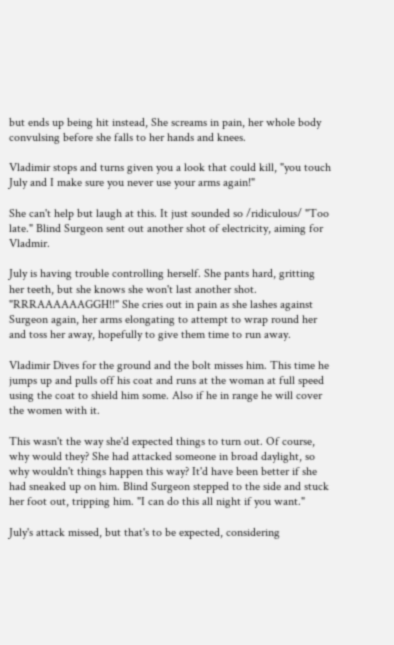but ends up being hit instead, She screams in pain, her whole body convulsing before she falls to her hands and knees.

Vladimir stops and turns given you a look that could kill, "you touch July and I make sure you never use your arms again!"

She can't help but laugh at this. It just sounded so /ridiculous/ "Too late." Blind Surgeon sent out another shot of electricity, aiming for Vladmir.

July is having trouble controlling herself. She pants hard, gritting her teeth, but she knows she won't last another shot. "RRRAAAAAAGGH!!" She cries out in pain as she lashes against Surgeon again, her arms elongating to attempt to wrap round her and toss her away, hopefully to give them time to run away.

Vladimir Dives for the ground and the bolt misses him. This time he jumps up and pulls off his coat and runs at the woman at full speed using the coat to shield him some. Also if he in range he will cover the women with it.

This wasn't the way she'd expected things to turn out. Of course, why would they? She had attacked someone in broad daylight, so why wouldn't things happen this way? It'd have been better if she had sneaked up on him. Blind Surgeon stepped to the side and stuck her foot out, tripping him. "I can do this all night if you want."

July's attack missed, but that's to be expected, considering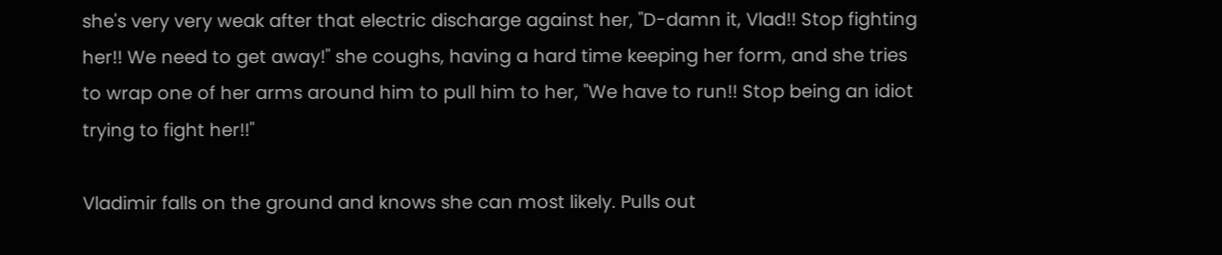she's very very weak after that electric discharge against her, "D-damn it, Vlad!! Stop fighting her!! We need to get away!" she coughs, having a hard time keeping her form, and she tries to wrap one of her arms around him to pull him to her, "We have to run!! Stop being an idiot trying to fight her!!"

Vladimir falls on the ground and knows she can most likely. Pulls out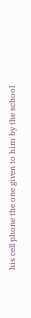his cell phone the one given to him by the school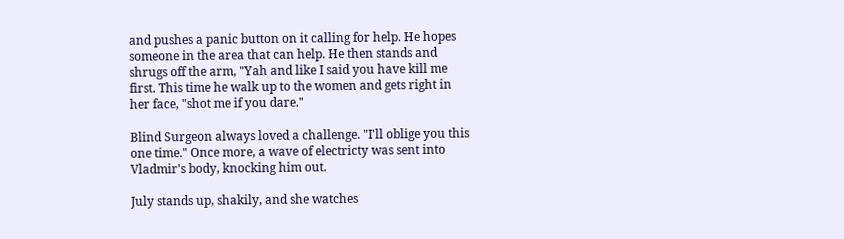and pushes a panic button on it calling for help. He hopes someone in the area that can help. He then stands and shrugs off the arm, "Yah and like I said you have kill me first. This time he walk up to the women and gets right in her face, "shot me if you dare."

Blind Surgeon always loved a challenge. "I'll oblige you this one time." Once more, a wave of electricty was sent into Vladmir's body, knocking him out.

July stands up, shakily, and she watches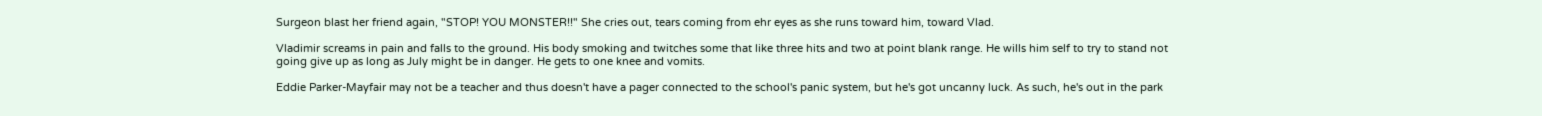Surgeon blast her friend again, "STOP! YOU MONSTER!!" She cries out, tears coming from ehr eyes as she runs toward him, toward Vlad.

Vladimir screams in pain and falls to the ground. His body smoking and twitches some that like three hits and two at point blank range. He wills him self to try to stand not going give up as long as July might be in danger. He gets to one knee and vomits.

Eddie Parker-Mayfair may not be a teacher and thus doesn't have a pager connected to the school's panic system, but he's got uncanny luck. As such, he's out in the park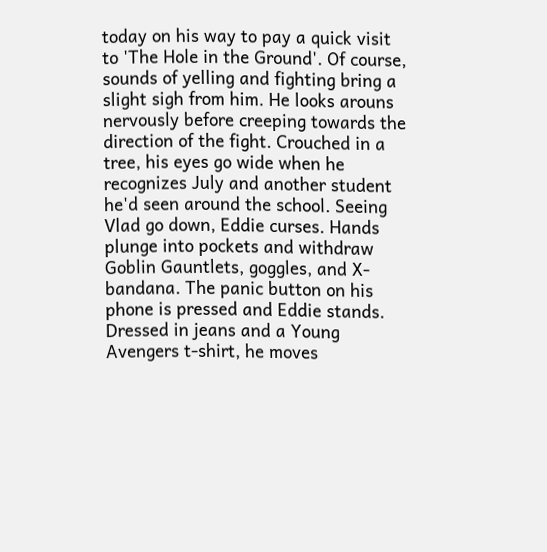today on his way to pay a quick visit to 'The Hole in the Ground'. Of course, sounds of yelling and fighting bring a slight sigh from him. He looks arouns nervously before creeping towards the direction of the fight. Crouched in a tree, his eyes go wide when he recognizes July and another student he'd seen around the school. Seeing Vlad go down, Eddie curses. Hands plunge into pockets and withdraw Goblin Gauntlets, goggles, and X-bandana. The panic button on his phone is pressed and Eddie stands. Dressed in jeans and a Young Avengers t-shirt, he moves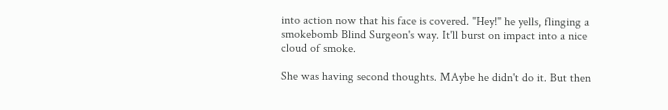into action now that his face is covered. "Hey!" he yells, flinging a smokebomb Blind Surgeon's way. It'll burst on impact into a nice cloud of smoke.

She was having second thoughts. MAybe he didn't do it. But then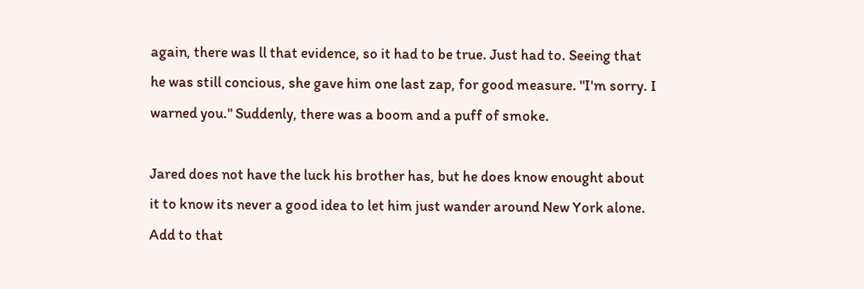again, there was ll that evidence, so it had to be true. Just had to. Seeing that he was still concious, she gave him one last zap, for good measure. "I'm sorry. I warned you." Suddenly, there was a boom and a puff of smoke.

Jared does not have the luck his brother has, but he does know enought about it to know its never a good idea to let him just wander around New York alone. Add to that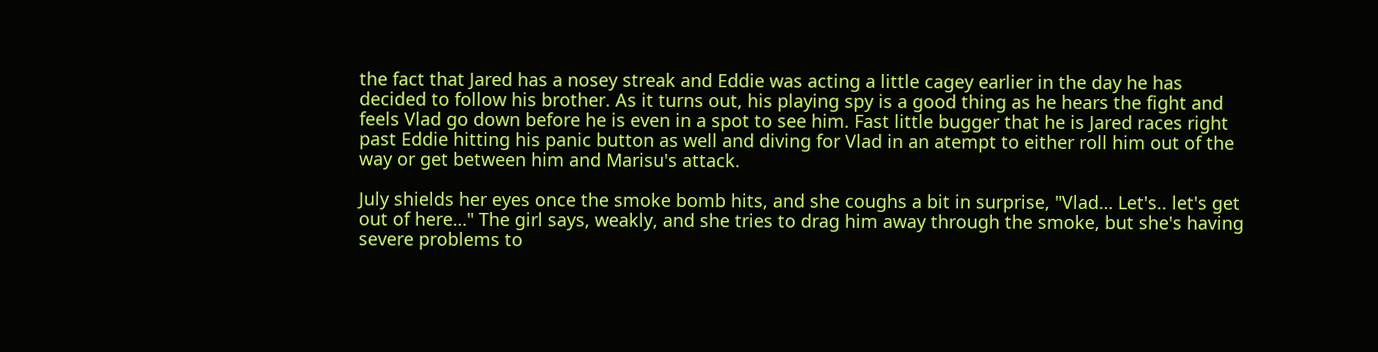the fact that Jared has a nosey streak and Eddie was acting a little cagey earlier in the day he has decided to follow his brother. As it turns out, his playing spy is a good thing as he hears the fight and feels Vlad go down before he is even in a spot to see him. Fast little bugger that he is Jared races right past Eddie hitting his panic button as well and diving for Vlad in an atempt to either roll him out of the way or get between him and Marisu's attack.

July shields her eyes once the smoke bomb hits, and she coughs a bit in surprise, "Vlad… Let's.. let's get out of here…" The girl says, weakly, and she tries to drag him away through the smoke, but she's having severe problems to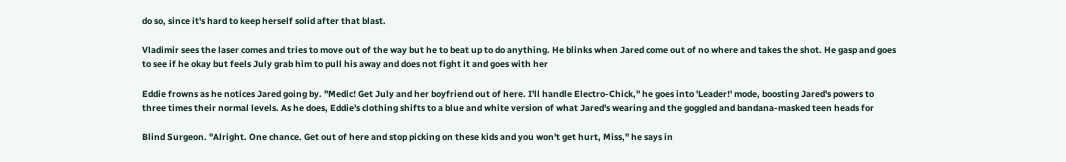do so, since it's hard to keep herself solid after that blast.

Vladimir sees the laser comes and tries to move out of the way but he to beat up to do anything. He blinks when Jared come out of no where and takes the shot. He gasp and goes to see if he okay but feels July grab him to pull his away and does not fight it and goes with her

Eddie frowns as he notices Jared going by. "Medic! Get July and her boyfriend out of here. I'll handle Electro-Chick," he goes into 'Leader!' mode, boosting Jared's powers to three times their normal levels. As he does, Eddie's clothing shifts to a blue and white version of what Jared's wearing and the goggled and bandana-masked teen heads for

Blind Surgeon. "Alright. One chance. Get out of here and stop picking on these kids and you won't get hurt, Miss," he says in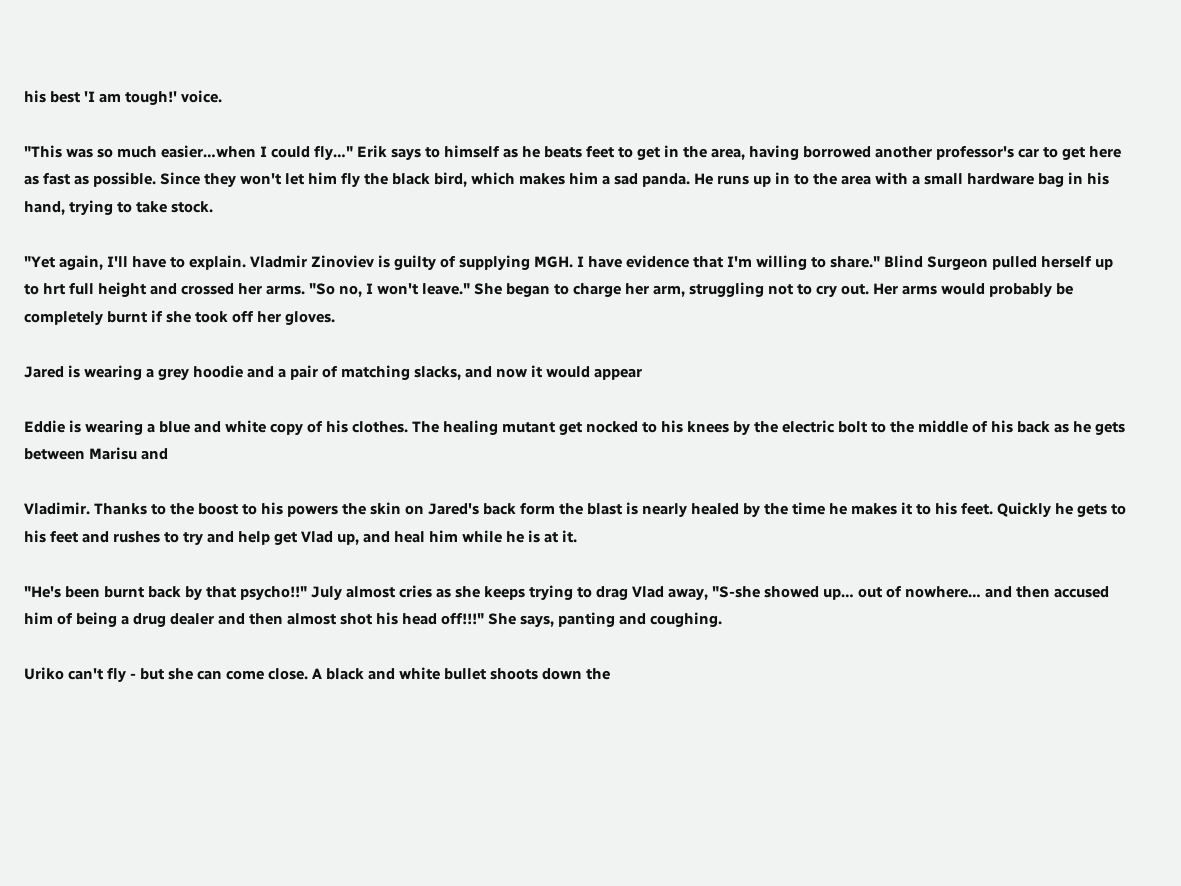his best 'I am tough!' voice.

"This was so much easier…when I could fly…" Erik says to himself as he beats feet to get in the area, having borrowed another professor's car to get here as fast as possible. Since they won't let him fly the black bird, which makes him a sad panda. He runs up in to the area with a small hardware bag in his hand, trying to take stock.

"Yet again, I'll have to explain. Vladmir Zinoviev is guilty of supplying MGH. I have evidence that I'm willing to share." Blind Surgeon pulled herself up to hrt full height and crossed her arms. "So no, I won't leave." She began to charge her arm, struggling not to cry out. Her arms would probably be completely burnt if she took off her gloves.

Jared is wearing a grey hoodie and a pair of matching slacks, and now it would appear

Eddie is wearing a blue and white copy of his clothes. The healing mutant get nocked to his knees by the electric bolt to the middle of his back as he gets between Marisu and

Vladimir. Thanks to the boost to his powers the skin on Jared's back form the blast is nearly healed by the time he makes it to his feet. Quickly he gets to his feet and rushes to try and help get Vlad up, and heal him while he is at it.

"He's been burnt back by that psycho!!" July almost cries as she keeps trying to drag Vlad away, "S-she showed up… out of nowhere… and then accused him of being a drug dealer and then almost shot his head off!!!" She says, panting and coughing.

Uriko can't fly - but she can come close. A black and white bullet shoots down the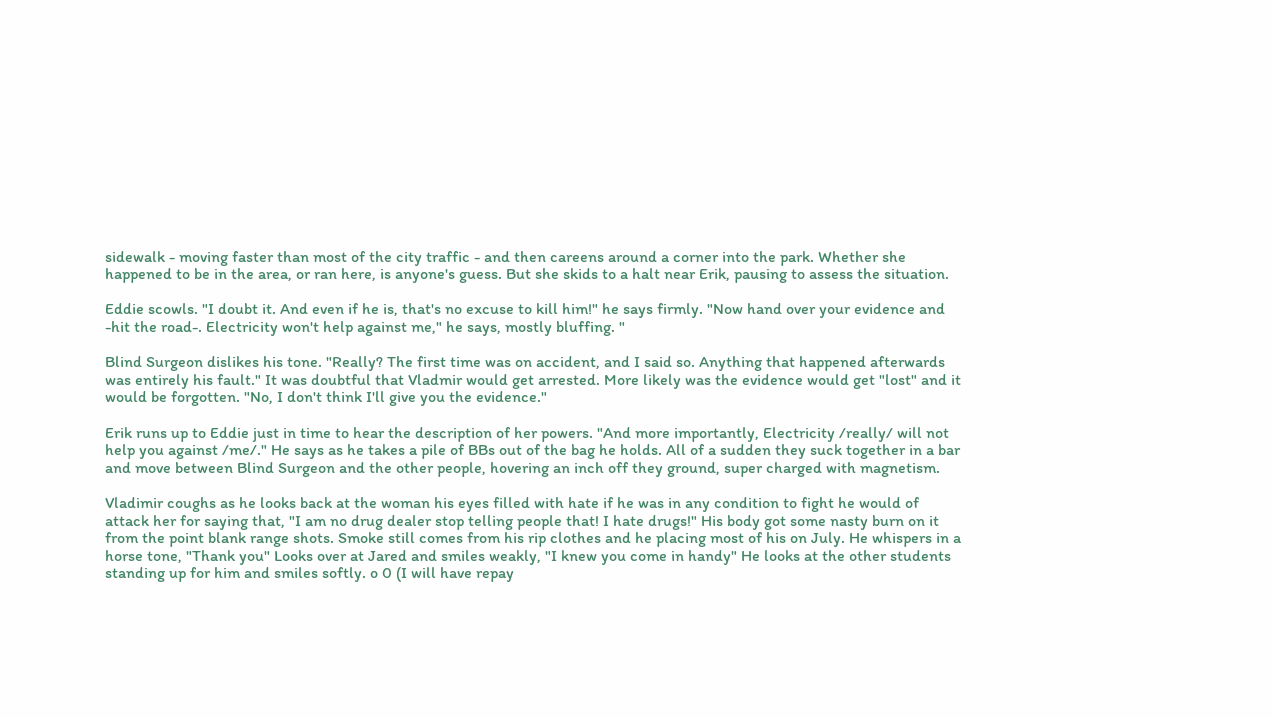sidewalk - moving faster than most of the city traffic - and then careens around a corner into the park. Whether she happened to be in the area, or ran here, is anyone's guess. But she skids to a halt near Erik, pausing to assess the situation.

Eddie scowls. "I doubt it. And even if he is, that's no excuse to kill him!" he says firmly. "Now hand over your evidence and -hit the road-. Electricity won't help against me," he says, mostly bluffing. "

Blind Surgeon dislikes his tone. "Really? The first time was on accident, and I said so. Anything that happened afterwards was entirely his fault." It was doubtful that Vladmir would get arrested. More likely was the evidence would get "lost" and it would be forgotten. "No, I don't think I'll give you the evidence."

Erik runs up to Eddie just in time to hear the description of her powers. "And more importantly, Electricity /really/ will not help you against /me/." He says as he takes a pile of BBs out of the bag he holds. All of a sudden they suck together in a bar and move between Blind Surgeon and the other people, hovering an inch off they ground, super charged with magnetism.

Vladimir coughs as he looks back at the woman his eyes filled with hate if he was in any condition to fight he would of attack her for saying that, "I am no drug dealer stop telling people that! I hate drugs!" His body got some nasty burn on it from the point blank range shots. Smoke still comes from his rip clothes and he placing most of his on July. He whispers in a horse tone, "Thank you" Looks over at Jared and smiles weakly, "I knew you come in handy" He looks at the other students standing up for him and smiles softly. o 0 (I will have repay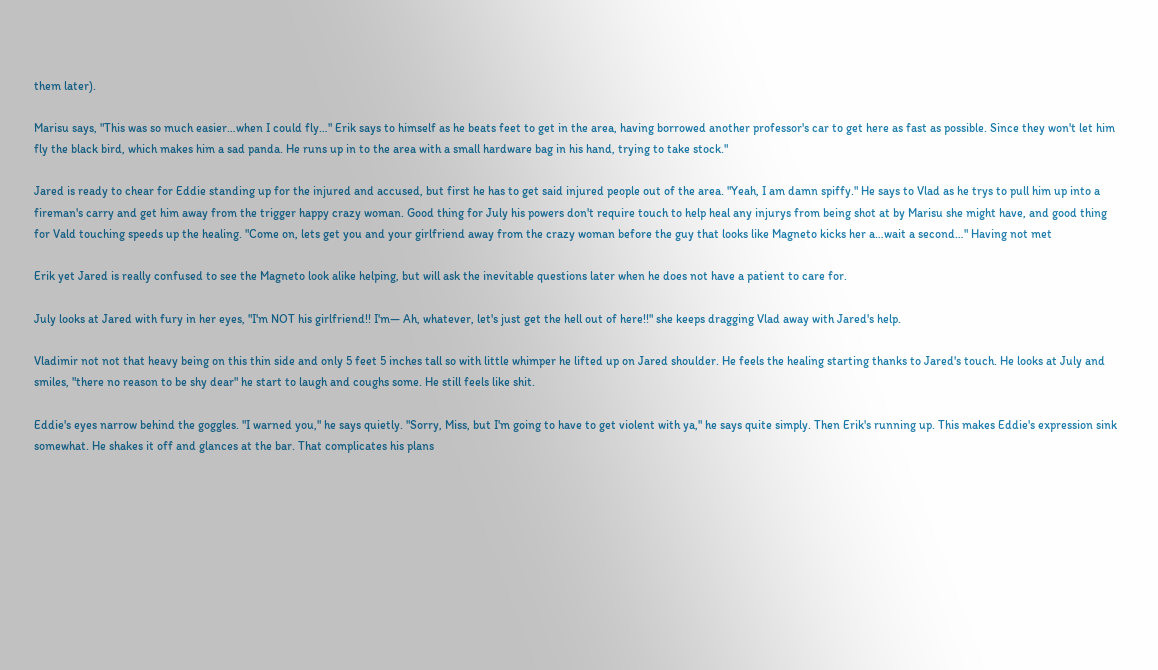them later).

Marisu says, "This was so much easier…when I could fly…" Erik says to himself as he beats feet to get in the area, having borrowed another professor's car to get here as fast as possible. Since they won't let him fly the black bird, which makes him a sad panda. He runs up in to the area with a small hardware bag in his hand, trying to take stock."

Jared is ready to chear for Eddie standing up for the injured and accused, but first he has to get said injured people out of the area. "Yeah, I am damn spiffy." He says to Vlad as he trys to pull him up into a fireman's carry and get him away from the trigger happy crazy woman. Good thing for July his powers don't require touch to help heal any injurys from being shot at by Marisu she might have, and good thing for Vald touching speeds up the healing. "Come on, lets get you and your girlfriend away from the crazy woman before the guy that looks like Magneto kicks her a…wait a second…" Having not met

Erik yet Jared is really confused to see the Magneto look alike helping, but will ask the inevitable questions later when he does not have a patient to care for.

July looks at Jared with fury in her eyes, "I'm NOT his girlfriend!! I'm— Ah, whatever, let's just get the hell out of here!!" she keeps dragging Vlad away with Jared's help.

Vladimir not not that heavy being on this thin side and only 5 feet 5 inches tall so with little whimper he lifted up on Jared shoulder. He feels the healing starting thanks to Jared's touch. He looks at July and smiles, "there no reason to be shy dear" he start to laugh and coughs some. He still feels like shit.

Eddie's eyes narrow behind the goggles. "I warned you," he says quietly. "Sorry, Miss, but I'm going to have to get violent with ya," he says quite simply. Then Erik's running up. This makes Eddie's expression sink somewhat. He shakes it off and glances at the bar. That complicates his plans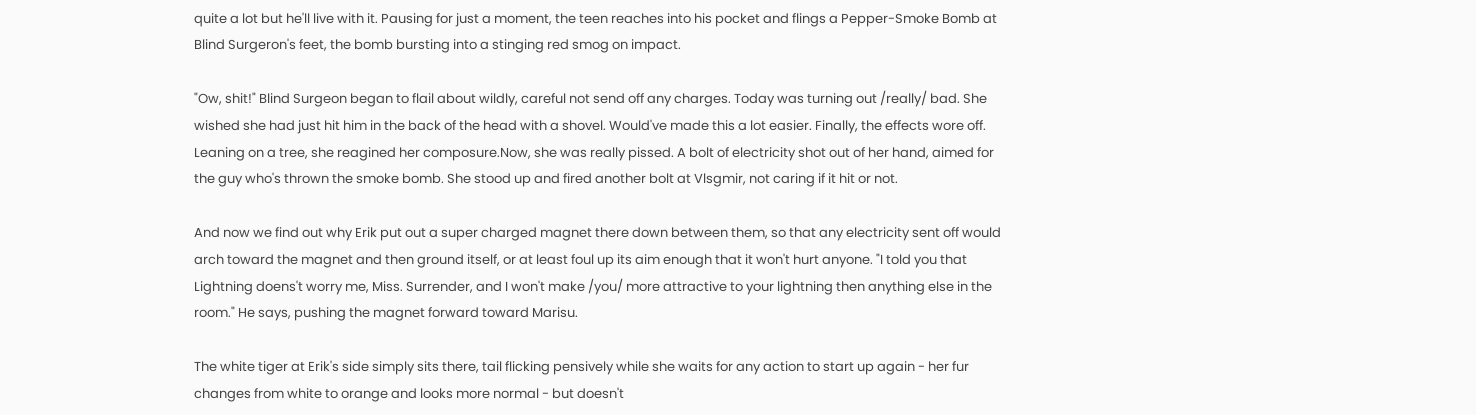quite a lot but he'll live with it. Pausing for just a moment, the teen reaches into his pocket and flings a Pepper-Smoke Bomb at Blind Surgeron's feet, the bomb bursting into a stinging red smog on impact.

"Ow, shit!" Blind Surgeon began to flail about wildly, careful not send off any charges. Today was turning out /really/ bad. She wished she had just hit him in the back of the head with a shovel. Would've made this a lot easier. Finally, the effects wore off. Leaning on a tree, she reagined her composure.Now, she was really pissed. A bolt of electricity shot out of her hand, aimed for the guy who's thrown the smoke bomb. She stood up and fired another bolt at Vlsgmir, not caring if it hit or not.

And now we find out why Erik put out a super charged magnet there down between them, so that any electricity sent off would arch toward the magnet and then ground itself, or at least foul up its aim enough that it won't hurt anyone. "I told you that Lightning doens't worry me, Miss. Surrender, and I won't make /you/ more attractive to your lightning then anything else in the room." He says, pushing the magnet forward toward Marisu.

The white tiger at Erik's side simply sits there, tail flicking pensively while she waits for any action to start up again - her fur changes from white to orange and looks more normal - but doesn't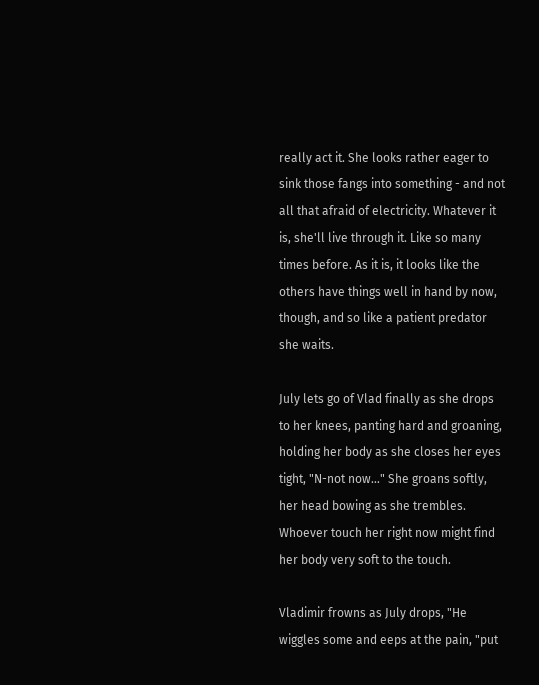really act it. She looks rather eager to sink those fangs into something - and not all that afraid of electricity. Whatever it is, she'll live through it. Like so many times before. As it is, it looks like the others have things well in hand by now, though, and so like a patient predator she waits.

July lets go of Vlad finally as she drops to her knees, panting hard and groaning, holding her body as she closes her eyes tight, "N-not now…" She groans softly, her head bowing as she trembles. Whoever touch her right now might find her body very soft to the touch.

Vladimir frowns as July drops, "He wiggles some and eeps at the pain, "put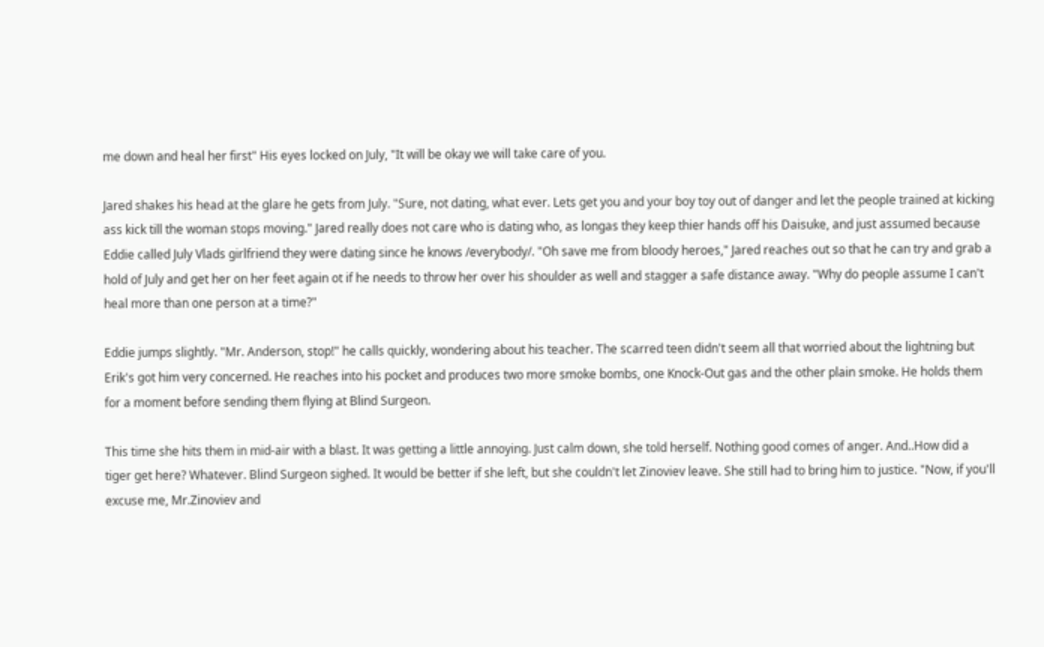me down and heal her first" His eyes locked on July, "It will be okay we will take care of you.

Jared shakes his head at the glare he gets from July. "Sure, not dating, what ever. Lets get you and your boy toy out of danger and let the people trained at kicking ass kick till the woman stops moving." Jared really does not care who is dating who, as longas they keep thier hands off his Daisuke, and just assumed because Eddie called July Vlads girlfriend they were dating since he knows /everybody/. "Oh save me from bloody heroes," Jared reaches out so that he can try and grab a hold of July and get her on her feet again ot if he needs to throw her over his shoulder as well and stagger a safe distance away. "Why do people assume I can't heal more than one person at a time?"

Eddie jumps slightly. "Mr. Anderson, stop!" he calls quickly, wondering about his teacher. The scarred teen didn't seem all that worried about the lightning but Erik's got him very concerned. He reaches into his pocket and produces two more smoke bombs, one Knock-Out gas and the other plain smoke. He holds them for a moment before sending them flying at Blind Surgeon.

This time she hits them in mid-air with a blast. It was getting a little annoying. Just calm down, she told herself. Nothing good comes of anger. And..How did a tiger get here? Whatever. Blind Surgeon sighed. It would be better if she left, but she couldn't let Zinoviev leave. She still had to bring him to justice. "Now, if you'll excuse me, Mr.Zinoviev and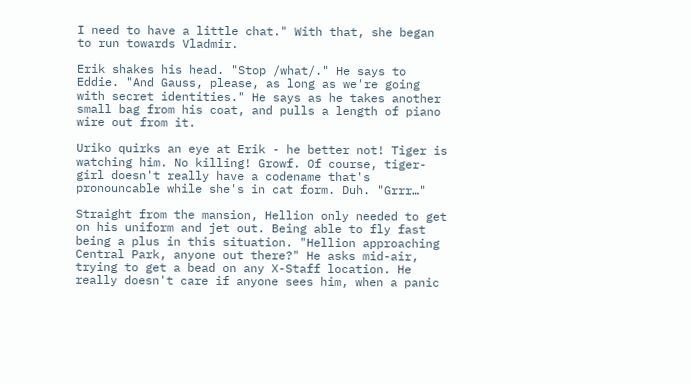I need to have a little chat." With that, she began to run towards Vladmir.

Erik shakes his head. "Stop /what/." He says to Eddie. "And Gauss, please, as long as we're going with secret identities." He says as he takes another small bag from his coat, and pulls a length of piano wire out from it.

Uriko quirks an eye at Erik - he better not! Tiger is watching him. No killing! Growf. Of course, tiger-girl doesn't really have a codename that's pronouncable while she's in cat form. Duh. "Grrr…"

Straight from the mansion, Hellion only needed to get on his uniform and jet out. Being able to fly fast being a plus in this situation. "Hellion approaching Central Park, anyone out there?" He asks mid-air, trying to get a bead on any X-Staff location. He really doesn't care if anyone sees him, when a panic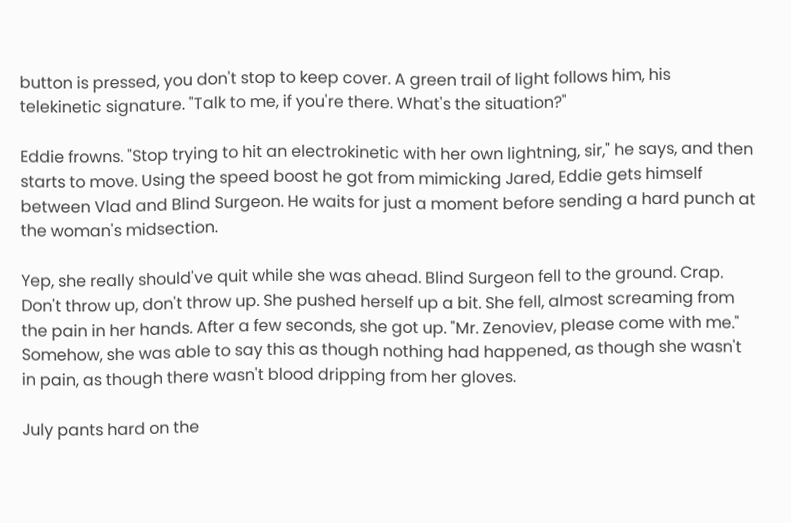button is pressed, you don't stop to keep cover. A green trail of light follows him, his telekinetic signature. "Talk to me, if you're there. What's the situation?"

Eddie frowns. "Stop trying to hit an electrokinetic with her own lightning, sir," he says, and then starts to move. Using the speed boost he got from mimicking Jared, Eddie gets himself between Vlad and Blind Surgeon. He waits for just a moment before sending a hard punch at the woman's midsection.

Yep, she really should've quit while she was ahead. Blind Surgeon fell to the ground. Crap. Don't throw up, don't throw up. She pushed herself up a bit. She fell, almost screaming from the pain in her hands. After a few seconds, she got up. "Mr. Zenoviev, please come with me." Somehow, she was able to say this as though nothing had happened, as though she wasn't in pain, as though there wasn't blood dripping from her gloves.

July pants hard on the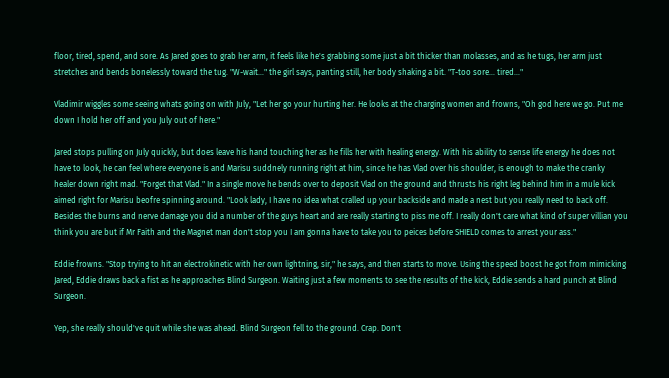floor, tired, spend, and sore. As Jared goes to grab her arm, it feels like he's grabbing some just a bit thicker than molasses, and as he tugs, her arm just stretches and bends bonelessly toward the tug. "W-wait…" the girl says, panting still, her body shaking a bit. "T-too sore… tired…"

Vladimir wiggles some seeing whats going on with July, "Let her go your hurting her. He looks at the charging women and frowns, "Oh god here we go. Put me down I hold her off and you July out of here."

Jared stops pulling on July quickly, but does leave his hand touching her as he fills her with healing energy. With his ability to sense life energy he does not have to look, he can feel where everyone is and Marisu suddnely running right at him, since he has Vlad over his shoulder, is enough to make the cranky healer down right mad. "Forget that Vlad." In a single move he bends over to deposit Vlad on the ground and thrusts his right leg behind him in a mule kick aimed right for Marisu beofre spinning around. "Look lady, I have no idea what cralled up your backside and made a nest but you really need to back off. Besides the burns and nerve damage you did a number of the guys heart and are really starting to piss me off. I really don't care what kind of super villian you think you are but if Mr Faith and the Magnet man don't stop you I am gonna have to take you to peices before SHIELD comes to arrest your ass."

Eddie frowns. "Stop trying to hit an electrokinetic with her own lightning, sir," he says, and then starts to move. Using the speed boost he got from mimicking Jared, Eddie draws back a fist as he approaches Blind Surgeon. Waiting just a few moments to see the results of the kick, Eddie sends a hard punch at Blind Surgeon.

Yep, she really should've quit while she was ahead. Blind Surgeon fell to the ground. Crap. Don't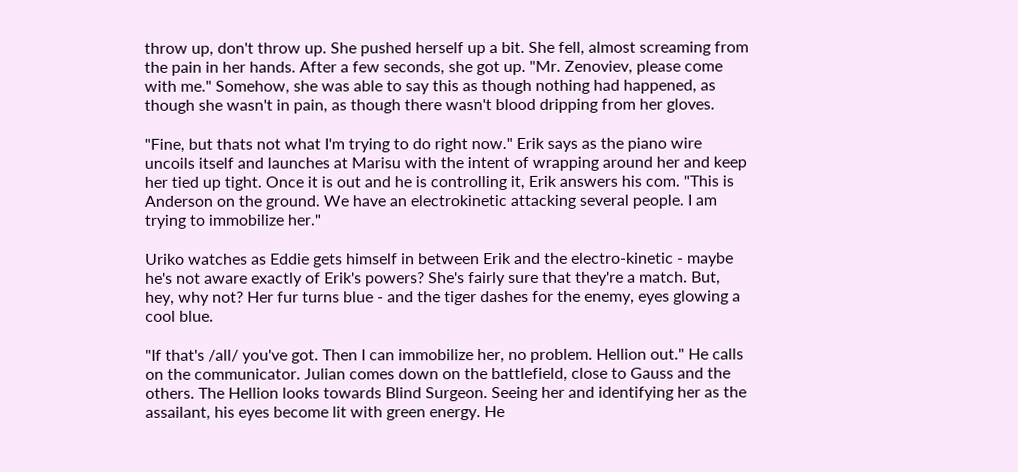throw up, don't throw up. She pushed herself up a bit. She fell, almost screaming from the pain in her hands. After a few seconds, she got up. "Mr. Zenoviev, please come with me." Somehow, she was able to say this as though nothing had happened, as though she wasn't in pain, as though there wasn't blood dripping from her gloves.

"Fine, but thats not what I'm trying to do right now." Erik says as the piano wire uncoils itself and launches at Marisu with the intent of wrapping around her and keep her tied up tight. Once it is out and he is controlling it, Erik answers his com. "This is Anderson on the ground. We have an electrokinetic attacking several people. I am trying to immobilize her."

Uriko watches as Eddie gets himself in between Erik and the electro-kinetic - maybe he's not aware exactly of Erik's powers? She's fairly sure that they're a match. But, hey, why not? Her fur turns blue - and the tiger dashes for the enemy, eyes glowing a cool blue.

"If that's /all/ you've got. Then I can immobilize her, no problem. Hellion out." He calls on the communicator. Julian comes down on the battlefield, close to Gauss and the others. The Hellion looks towards Blind Surgeon. Seeing her and identifying her as the assailant, his eyes become lit with green energy. He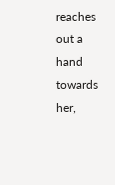reaches out a hand towards her,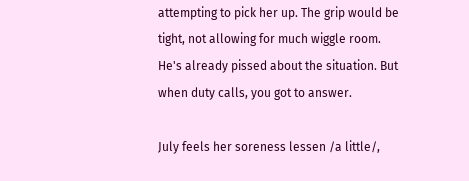attempting to pick her up. The grip would be tight, not allowing for much wiggle room. He's already pissed about the situation. But when duty calls, you got to answer.

July feels her soreness lessen /a little/,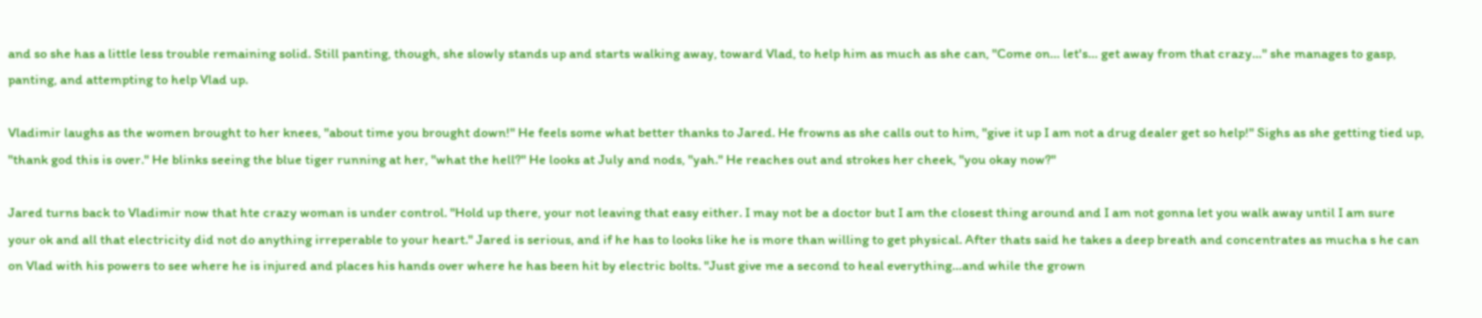and so she has a little less trouble remaining solid. Still panting, though, she slowly stands up and starts walking away, toward Vlad, to help him as much as she can, "Come on… let's… get away from that crazy…" she manages to gasp, panting, and attempting to help Vlad up.

Vladimir laughs as the women brought to her knees, "about time you brought down!" He feels some what better thanks to Jared. He frowns as she calls out to him, "give it up I am not a drug dealer get so help!" Sighs as she getting tied up, "thank god this is over." He blinks seeing the blue tiger running at her, "what the hell?" He looks at July and nods, "yah." He reaches out and strokes her cheek, "you okay now?"

Jared turns back to Vladimir now that hte crazy woman is under control. "Hold up there, your not leaving that easy either. I may not be a doctor but I am the closest thing around and I am not gonna let you walk away until I am sure your ok and all that electricity did not do anything irreperable to your heart." Jared is serious, and if he has to looks like he is more than willing to get physical. After thats said he takes a deep breath and concentrates as mucha s he can on Vlad with his powers to see where he is injured and places his hands over where he has been hit by electric bolts. "Just give me a second to heal everything…and while the grown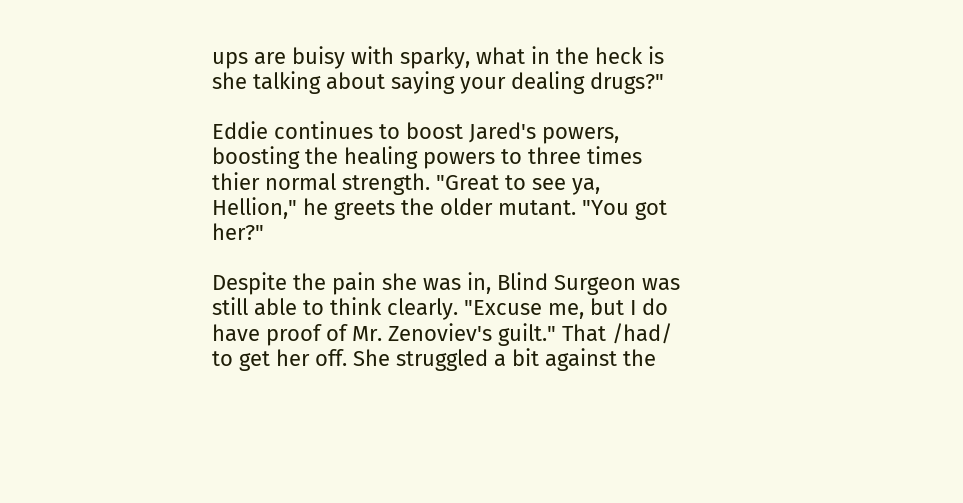ups are buisy with sparky, what in the heck is she talking about saying your dealing drugs?"

Eddie continues to boost Jared's powers, boosting the healing powers to three times thier normal strength. "Great to see ya, Hellion," he greets the older mutant. "You got her?"

Despite the pain she was in, Blind Surgeon was still able to think clearly. "Excuse me, but I do have proof of Mr. Zenoviev's guilt." That /had/ to get her off. She struggled a bit against the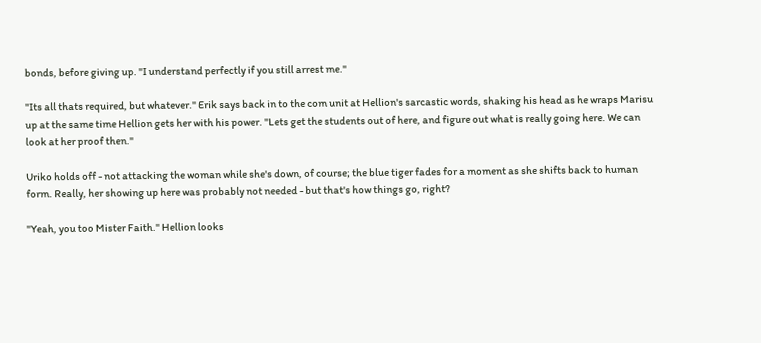bonds, before giving up. "I understand perfectly if you still arrest me."

"Its all thats required, but whatever." Erik says back in to the com unit at Hellion's sarcastic words, shaking his head as he wraps Marisu up at the same time Hellion gets her with his power. "Lets get the students out of here, and figure out what is really going here. We can look at her proof then."

Uriko holds off - not attacking the woman while she's down, of course; the blue tiger fades for a moment as she shifts back to human form. Really, her showing up here was probably not needed - but that's how things go, right?

"Yeah, you too Mister Faith." Hellion looks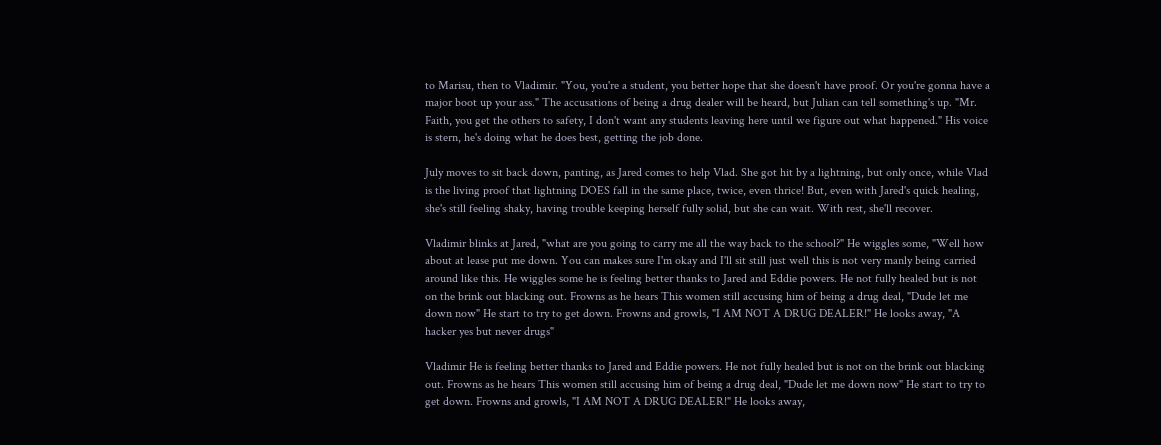to Marisu, then to Vladimir. "You, you're a student, you better hope that she doesn't have proof. Or you're gonna have a major boot up your ass." The accusations of being a drug dealer will be heard, but Julian can tell something's up. "Mr. Faith, you get the others to safety, I don't want any students leaving here until we figure out what happened." His voice is stern, he's doing what he does best, getting the job done.

July moves to sit back down, panting, as Jared comes to help Vlad. She got hit by a lightning, but only once, while Vlad is the living proof that lightning DOES fall in the same place, twice, even thrice! But, even with Jared's quick healing, she's still feeling shaky, having trouble keeping herself fully solid, but she can wait. With rest, she'll recover.

Vladimir blinks at Jared, "what are you going to carry me all the way back to the school?" He wiggles some, "Well how about at lease put me down. You can makes sure I'm okay and I'll sit still just well this is not very manly being carried around like this. He wiggles some he is feeling better thanks to Jared and Eddie powers. He not fully healed but is not on the brink out blacking out. Frowns as he hears This women still accusing him of being a drug deal, "Dude let me down now" He start to try to get down. Frowns and growls, "I AM NOT A DRUG DEALER!" He looks away, "A hacker yes but never drugs"

Vladimir He is feeling better thanks to Jared and Eddie powers. He not fully healed but is not on the brink out blacking out. Frowns as he hears This women still accusing him of being a drug deal, "Dude let me down now" He start to try to get down. Frowns and growls, "I AM NOT A DRUG DEALER!" He looks away,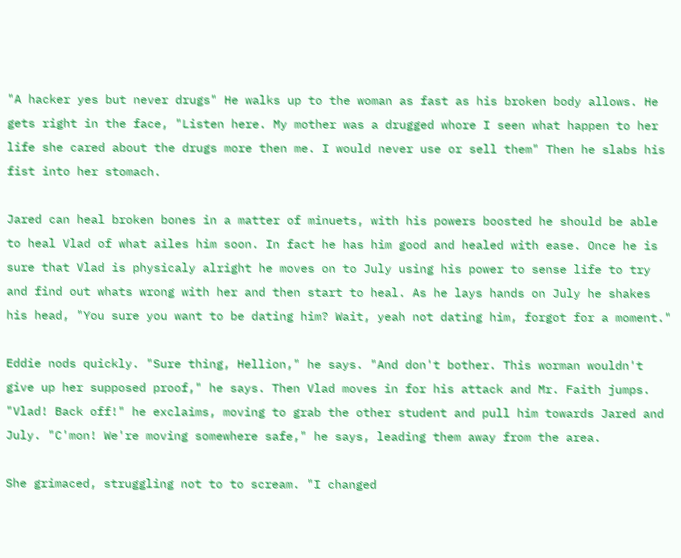"A hacker yes but never drugs" He walks up to the woman as fast as his broken body allows. He gets right in the face, "Listen here. My mother was a drugged whore I seen what happen to her life she cared about the drugs more then me. I would never use or sell them" Then he slabs his fist into her stomach.

Jared can heal broken bones in a matter of minuets, with his powers boosted he should be able to heal Vlad of what ailes him soon. In fact he has him good and healed with ease. Once he is sure that Vlad is physicaly alright he moves on to July using his power to sense life to try and find out whats wrong with her and then start to heal. As he lays hands on July he shakes his head, "You sure you want to be dating him? Wait, yeah not dating him, forgot for a moment."

Eddie nods quickly. "Sure thing, Hellion," he says. "And don't bother. This worman wouldn't give up her supposed proof," he says. Then Vlad moves in for his attack and Mr. Faith jumps. "Vlad! Back off!" he exclaims, moving to grab the other student and pull him towards Jared and July. "C'mon! We're moving somewhere safe," he says, leading them away from the area.

She grimaced, struggling not to to scream. "I changed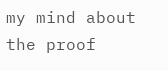my mind about the proof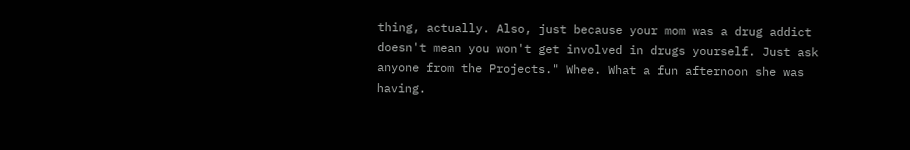thing, actually. Also, just because your mom was a drug addict doesn't mean you won't get involved in drugs yourself. Just ask anyone from the Projects." Whee. What a fun afternoon she was having.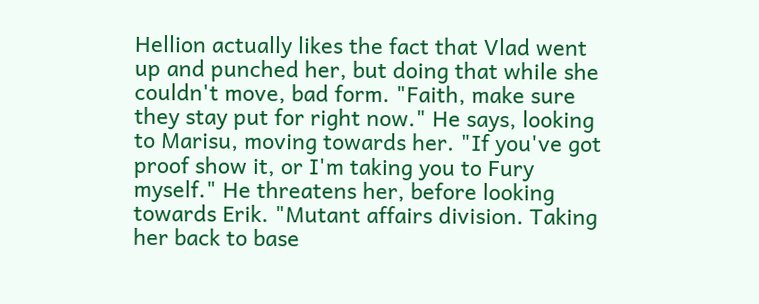Hellion actually likes the fact that Vlad went up and punched her, but doing that while she couldn't move, bad form. "Faith, make sure they stay put for right now." He says, looking to Marisu, moving towards her. "If you've got proof show it, or I'm taking you to Fury myself." He threatens her, before looking towards Erik. "Mutant affairs division. Taking her back to base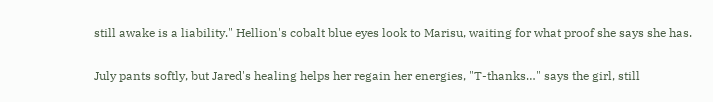still awake is a liability." Hellion's cobalt blue eyes look to Marisu, waiting for what proof she says she has.

July pants softly, but Jared's healing helps her regain her energies, "T-thanks…" says the girl, still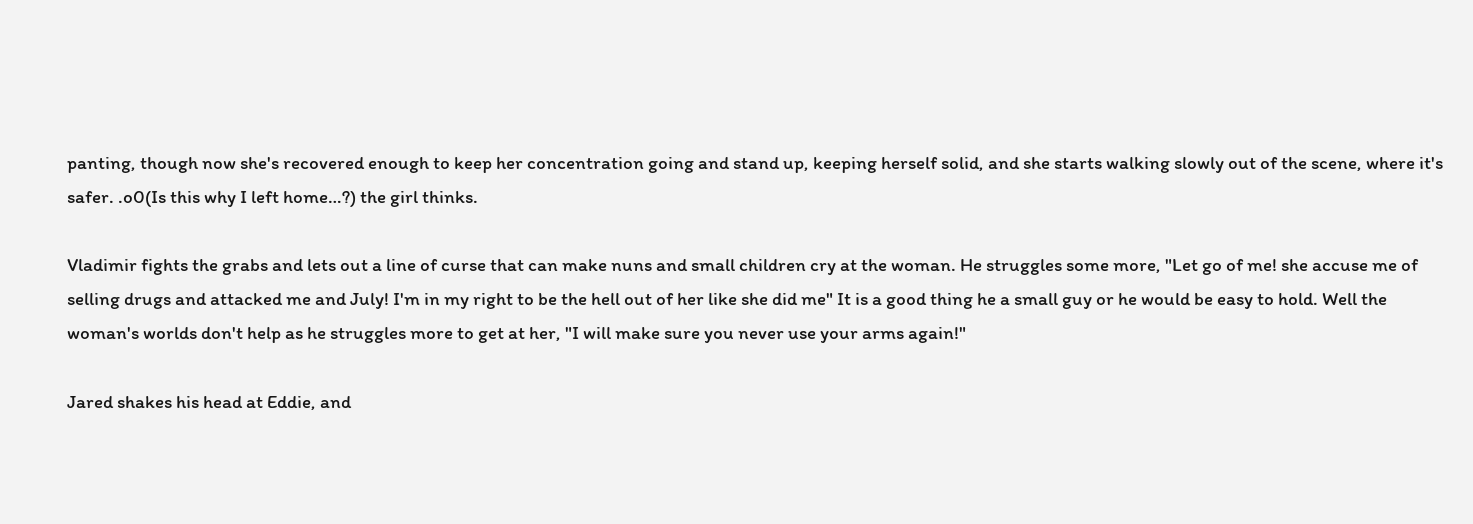panting, though now she's recovered enough to keep her concentration going and stand up, keeping herself solid, and she starts walking slowly out of the scene, where it's safer. .o0(Is this why I left home…?) the girl thinks.

Vladimir fights the grabs and lets out a line of curse that can make nuns and small children cry at the woman. He struggles some more, "Let go of me! she accuse me of selling drugs and attacked me and July! I'm in my right to be the hell out of her like she did me" It is a good thing he a small guy or he would be easy to hold. Well the woman's worlds don't help as he struggles more to get at her, "I will make sure you never use your arms again!"

Jared shakes his head at Eddie, and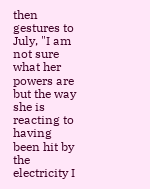then gestures to July, "I am not sure what her powers are but the way she is reacting to having been hit by the electricity I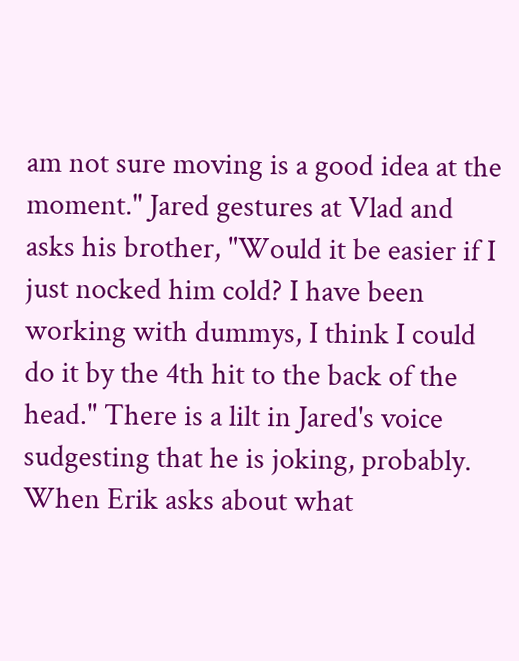am not sure moving is a good idea at the moment." Jared gestures at Vlad and asks his brother, "Would it be easier if I just nocked him cold? I have been working with dummys, I think I could do it by the 4th hit to the back of the head." There is a lilt in Jared's voice sudgesting that he is joking, probably. When Erik asks about what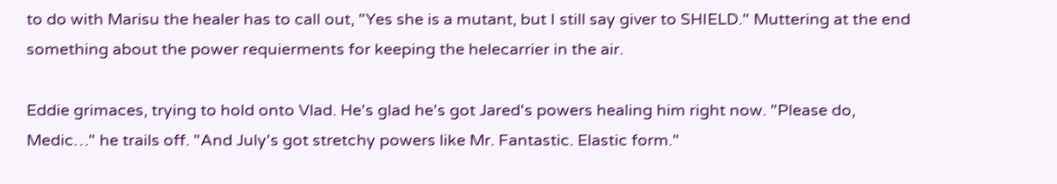to do with Marisu the healer has to call out, "Yes she is a mutant, but I still say giver to SHIELD." Muttering at the end something about the power requierments for keeping the helecarrier in the air.

Eddie grimaces, trying to hold onto Vlad. He's glad he's got Jared's powers healing him right now. "Please do, Medic…" he trails off. "And July's got stretchy powers like Mr. Fantastic. Elastic form."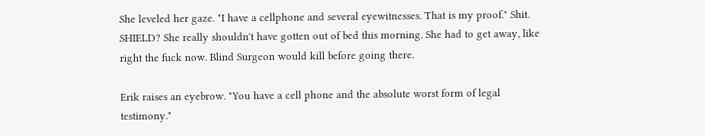She leveled her gaze. "I have a cellphone and several eyewitnesses. That is my proof." Shit. SHIELD? She really shouldn't have gotten out of bed this morning. She had to get away, like right the fuck now. Blind Surgeon would kill before going there.

Erik raises an eyebrow. "You have a cell phone and the absolute worst form of legal testimony."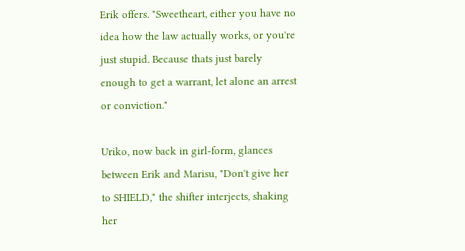Erik offers. "Sweetheart, either you have no idea how the law actually works, or you're just stupid. Because thats just barely enough to get a warrant, let alone an arrest or conviction."

Uriko, now back in girl-form, glances between Erik and Marisu, "Don't give her to SHIELD," the shifter interjects, shaking her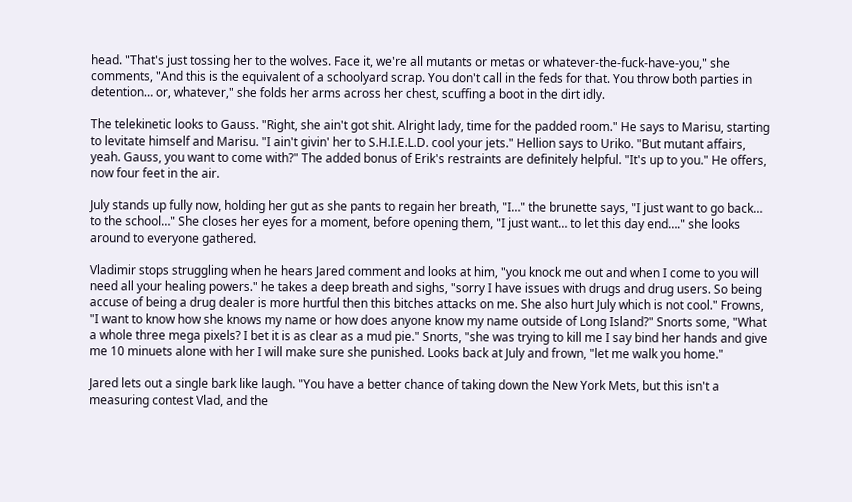head. "That's just tossing her to the wolves. Face it, we're all mutants or metas or whatever-the-fuck-have-you," she comments, "And this is the equivalent of a schoolyard scrap. You don't call in the feds for that. You throw both parties in detention… or, whatever," she folds her arms across her chest, scuffing a boot in the dirt idly.

The telekinetic looks to Gauss. "Right, she ain't got shit. Alright lady, time for the padded room." He says to Marisu, starting to levitate himself and Marisu. "I ain't givin' her to S.H.I.E.L.D. cool your jets." Hellion says to Uriko. "But mutant affairs, yeah. Gauss, you want to come with?" The added bonus of Erik's restraints are definitely helpful. "It's up to you." He offers, now four feet in the air.

July stands up fully now, holding her gut as she pants to regain her breath, "I…" the brunette says, "I just want to go back… to the school…" She closes her eyes for a moment, before opening them, "I just want… to let this day end…." she looks around to everyone gathered.

Vladimir stops struggling when he hears Jared comment and looks at him, "you knock me out and when I come to you will need all your healing powers." he takes a deep breath and sighs, "sorry I have issues with drugs and drug users. So being accuse of being a drug dealer is more hurtful then this bitches attacks on me. She also hurt July which is not cool." Frowns, "I want to know how she knows my name or how does anyone know my name outside of Long Island?" Snorts some, "What a whole three mega pixels? I bet it is as clear as a mud pie." Snorts, "she was trying to kill me I say bind her hands and give me 10 minuets alone with her I will make sure she punished. Looks back at July and frown, "let me walk you home."

Jared lets out a single bark like laugh. "You have a better chance of taking down the New York Mets, but this isn't a measuring contest Vlad, and the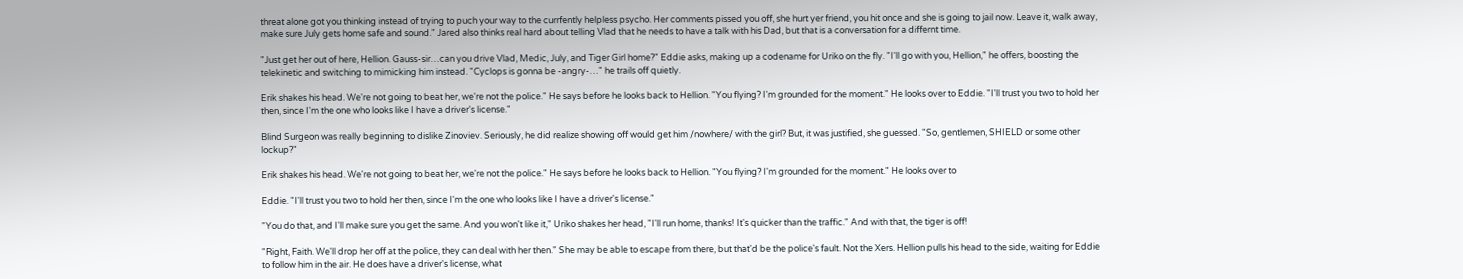threat alone got you thinking instead of trying to puch your way to the currfently helpless psycho. Her comments pissed you off, she hurt yer friend, you hit once and she is going to jail now. Leave it, walk away, make sure July gets home safe and sound." Jared also thinks real hard about telling Vlad that he needs to have a talk with his Dad, but that is a conversation for a differnt time.

"Just get her out of here, Hellion. Gauss-sir…can you drive Vlad, Medic, July, and Tiger Girl home?" Eddie asks, making up a codename for Uriko on the fly. "I'll go with you, Hellion," he offers, boosting the telekinetic and switching to mimicking him instead. "Cyclops is gonna be -angry-…" he trails off quietly.

Erik shakes his head. We're not going to beat her, we're not the police." He says before he looks back to Hellion. "You flying? I'm grounded for the moment." He looks over to Eddie. "I'll trust you two to hold her then, since I'm the one who looks like I have a driver's license."

Blind Surgeon was really beginning to dislike Zinoviev. Seriously, he did realize showing off would get him /nowhere/ with the girl? But, it was justified, she guessed. "So, gentlemen, SHIELD or some other lockup?"

Erik shakes his head. We're not going to beat her, we're not the police." He says before he looks back to Hellion. "You flying? I'm grounded for the moment." He looks over to

Eddie. "I'll trust you two to hold her then, since I'm the one who looks like I have a driver's license."

"You do that, and I'll make sure you get the same. And you won't like it," Uriko shakes her head, "I'll run home, thanks! It's quicker than the traffic." And with that, the tiger is off!

"Right, Faith. We'll drop her off at the police, they can deal with her then." She may be able to escape from there, but that'd be the police's fault. Not the Xers. Hellion pulls his head to the side, waiting for Eddie to follow him in the air. He does have a driver's license, what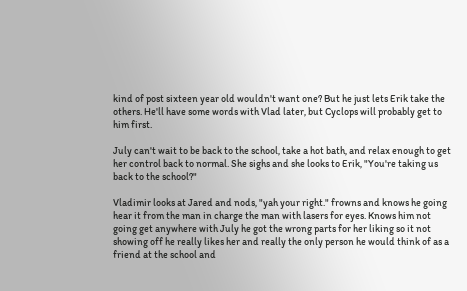kind of post sixteen year old wouldn't want one? But he just lets Erik take the others. He'll have some words with Vlad later, but Cyclops will probably get to him first.

July can't wait to be back to the school, take a hot bath, and relax enough to get her control back to normal. She sighs and she looks to Erik, "You're taking us back to the school?"

Vladimir looks at Jared and nods, "yah your right." frowns and knows he going hear it from the man in charge the man with lasers for eyes. Knows him not going get anywhere with July he got the wrong parts for her liking so it not showing off he really likes her and really the only person he would think of as a friend at the school and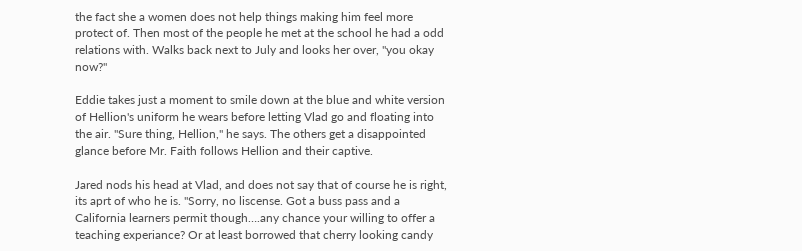the fact she a women does not help things making him feel more protect of. Then most of the people he met at the school he had a odd relations with. Walks back next to July and looks her over, "you okay now?"

Eddie takes just a moment to smile down at the blue and white version of Hellion's uniform he wears before letting Vlad go and floating into the air. "Sure thing, Hellion," he says. The others get a disappointed glance before Mr. Faith follows Hellion and their captive.

Jared nods his head at Vlad, and does not say that of course he is right, its aprt of who he is. "Sorry, no liscense. Got a buss pass and a California learners permit though….any chance your willing to offer a teaching experiance? Or at least borrowed that cherry looking candy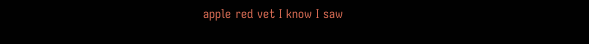apple red vet I know I saw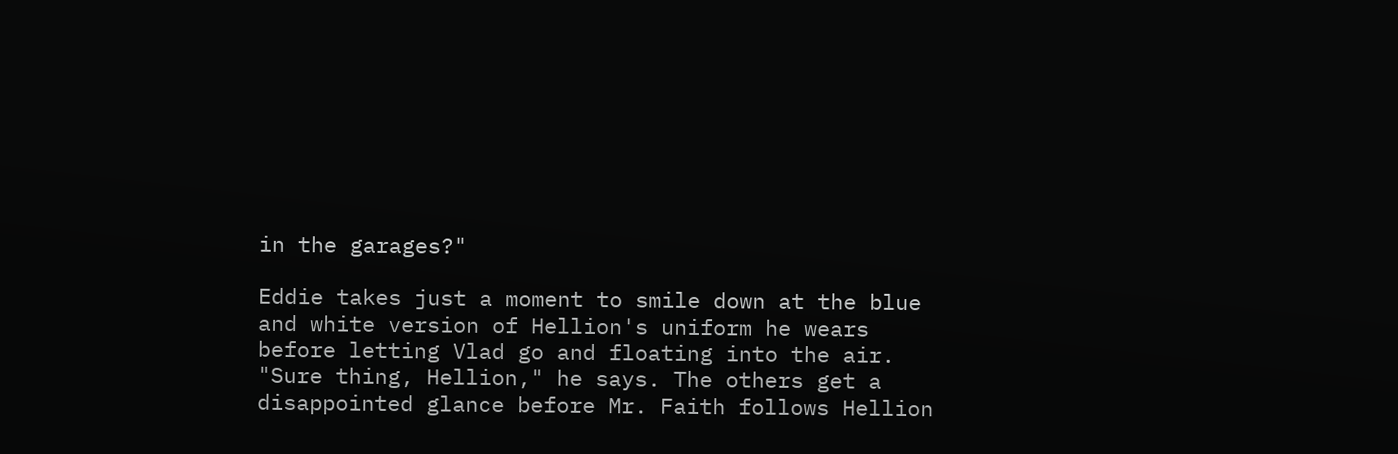in the garages?"

Eddie takes just a moment to smile down at the blue and white version of Hellion's uniform he wears before letting Vlad go and floating into the air. "Sure thing, Hellion," he says. The others get a disappointed glance before Mr. Faith follows Hellion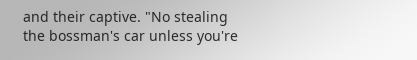and their captive. "No stealing the bossman's car unless you're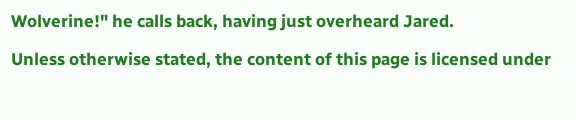Wolverine!" he calls back, having just overheard Jared.

Unless otherwise stated, the content of this page is licensed under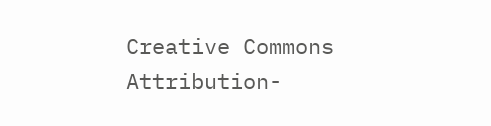Creative Commons Attribution-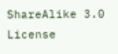ShareAlike 3.0 License